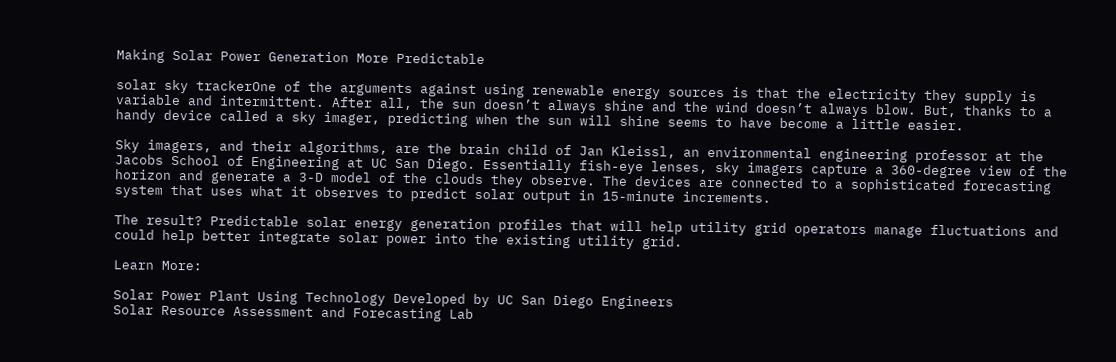Making Solar Power Generation More Predictable

solar sky trackerOne of the arguments against using renewable energy sources is that the electricity they supply is variable and intermittent. After all, the sun doesn’t always shine and the wind doesn’t always blow. But, thanks to a handy device called a sky imager, predicting when the sun will shine seems to have become a little easier.

Sky imagers, and their algorithms, are the brain child of Jan Kleissl, an environmental engineering professor at the Jacobs School of Engineering at UC San Diego. Essentially fish-eye lenses, sky imagers capture a 360-degree view of the horizon and generate a 3-D model of the clouds they observe. The devices are connected to a sophisticated forecasting system that uses what it observes to predict solar output in 15-minute increments.

The result? Predictable solar energy generation profiles that will help utility grid operators manage fluctuations and could help better integrate solar power into the existing utility grid.

Learn More:

Solar Power Plant Using Technology Developed by UC San Diego Engineers
Solar Resource Assessment and Forecasting Lab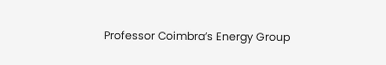Professor Coimbra’s Energy Group